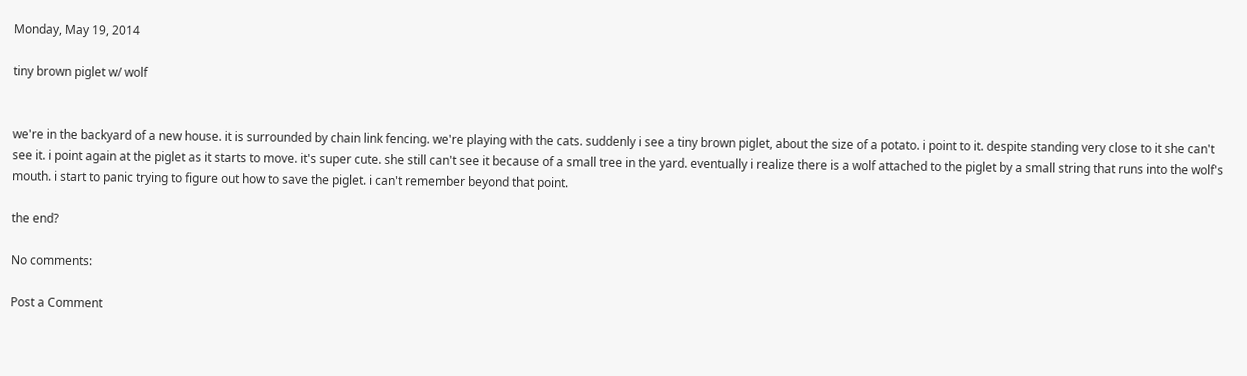Monday, May 19, 2014

tiny brown piglet w/ wolf


we're in the backyard of a new house. it is surrounded by chain link fencing. we're playing with the cats. suddenly i see a tiny brown piglet, about the size of a potato. i point to it. despite standing very close to it she can't see it. i point again at the piglet as it starts to move. it's super cute. she still can't see it because of a small tree in the yard. eventually i realize there is a wolf attached to the piglet by a small string that runs into the wolf's mouth. i start to panic trying to figure out how to save the piglet. i can't remember beyond that point.

the end?

No comments:

Post a Comment